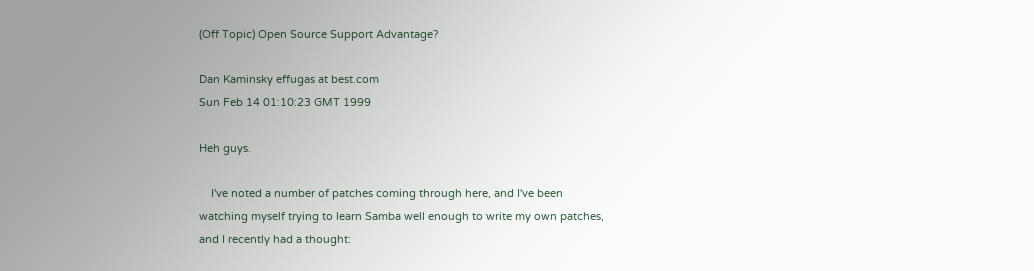(Off Topic) Open Source Support Advantage?

Dan Kaminsky effugas at best.com
Sun Feb 14 01:10:23 GMT 1999

Heh guys.

    I've noted a number of patches coming through here, and I've been
watching myself trying to learn Samba well enough to write my own patches,
and I recently had a thought: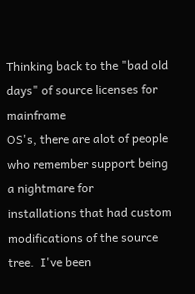Thinking back to the "bad old days" of source licenses for mainframe
OS's, there are alot of people who remember support being a nightmare for
installations that had custom modifications of the source tree.  I've been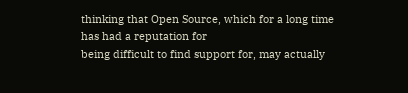thinking that Open Source, which for a long time has had a reputation for
being difficult to find support for, may actually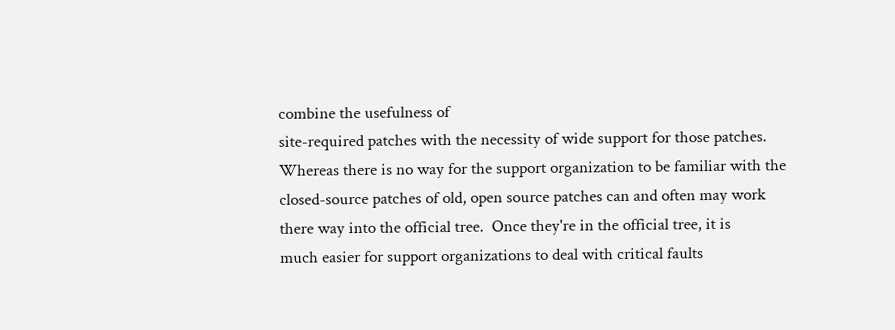combine the usefulness of
site-required patches with the necessity of wide support for those patches.
Whereas there is no way for the support organization to be familiar with the
closed-source patches of old, open source patches can and often may work
there way into the official tree.  Once they're in the official tree, it is
much easier for support organizations to deal with critical faults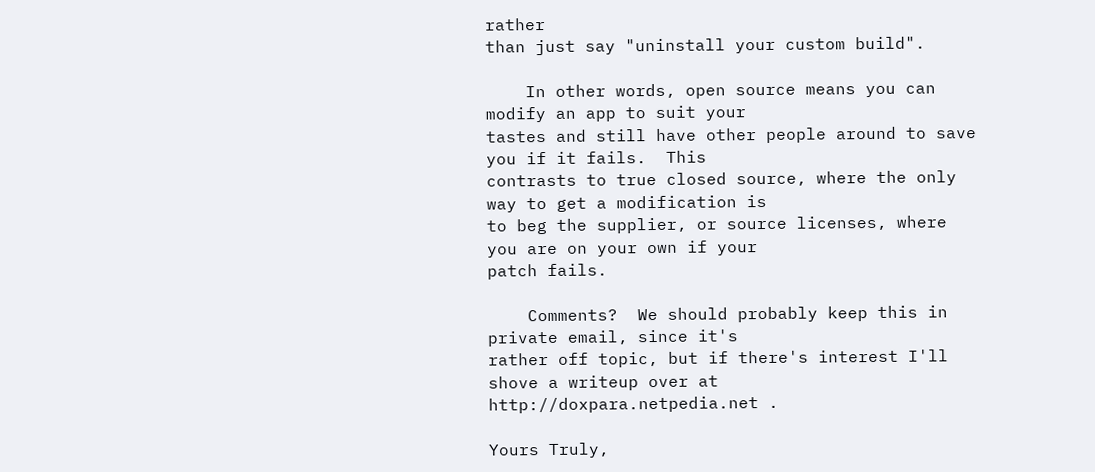rather
than just say "uninstall your custom build".

    In other words, open source means you can modify an app to suit your
tastes and still have other people around to save you if it fails.  This
contrasts to true closed source, where the only way to get a modification is
to beg the supplier, or source licenses, where you are on your own if your
patch fails.

    Comments?  We should probably keep this in private email, since it's
rather off topic, but if there's interest I'll shove a writeup over at
http://doxpara.netpedia.net .

Yours Truly,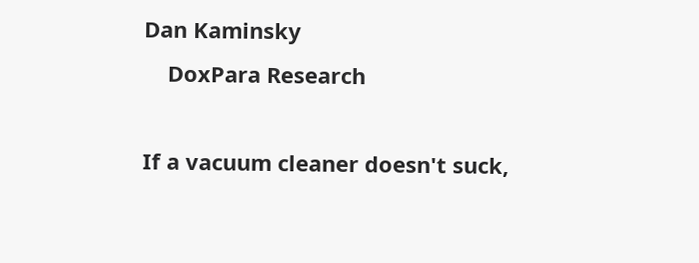Dan Kaminsky
    DoxPara Research

If a vacuum cleaner doesn't suck,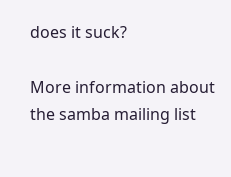does it suck?

More information about the samba mailing list